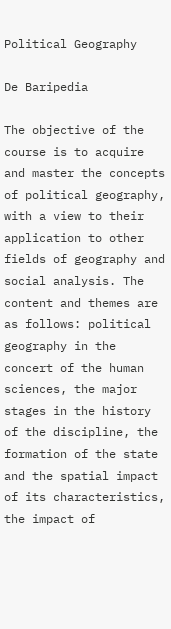Political Geography

De Baripedia

The objective of the course is to acquire and master the concepts of political geography, with a view to their application to other fields of geography and social analysis. The content and themes are as follows: political geography in the concert of the human sciences, the major stages in the history of the discipline, the formation of the state and the spatial impact of its characteristics, the impact of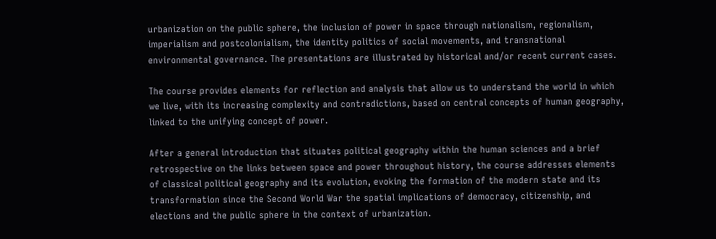urbanization on the public sphere, the inclusion of power in space through nationalism, regionalism, imperialism and postcolonialism, the identity politics of social movements, and transnational environmental governance. The presentations are illustrated by historical and/or recent current cases.

The course provides elements for reflection and analysis that allow us to understand the world in which we live, with its increasing complexity and contradictions, based on central concepts of human geography, linked to the unifying concept of power.

After a general introduction that situates political geography within the human sciences and a brief retrospective on the links between space and power throughout history, the course addresses elements of classical political geography and its evolution, evoking the formation of the modern state and its transformation since the Second World War the spatial implications of democracy, citizenship, and elections and the public sphere in the context of urbanization.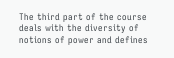The third part of the course deals with the diversity of notions of power and defines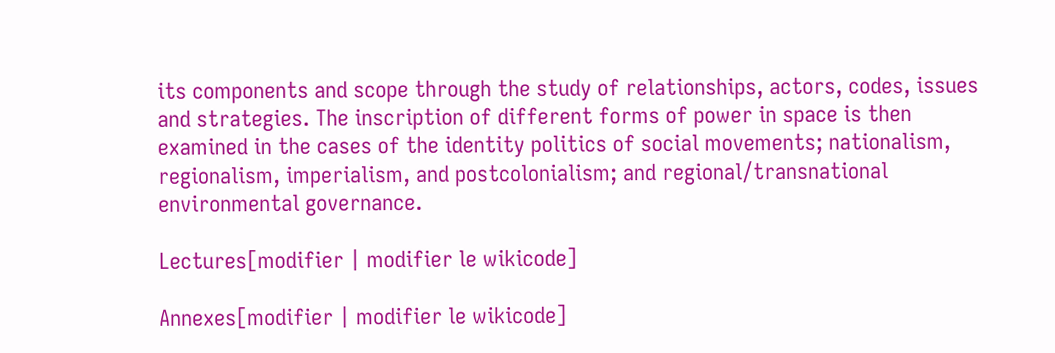its components and scope through the study of relationships, actors, codes, issues and strategies. The inscription of different forms of power in space is then examined in the cases of the identity politics of social movements; nationalism, regionalism, imperialism, and postcolonialism; and regional/transnational environmental governance.

Lectures[modifier | modifier le wikicode]

Annexes[modifier | modifier le wikicode]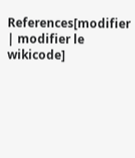References[modifier | modifier le wikicode]